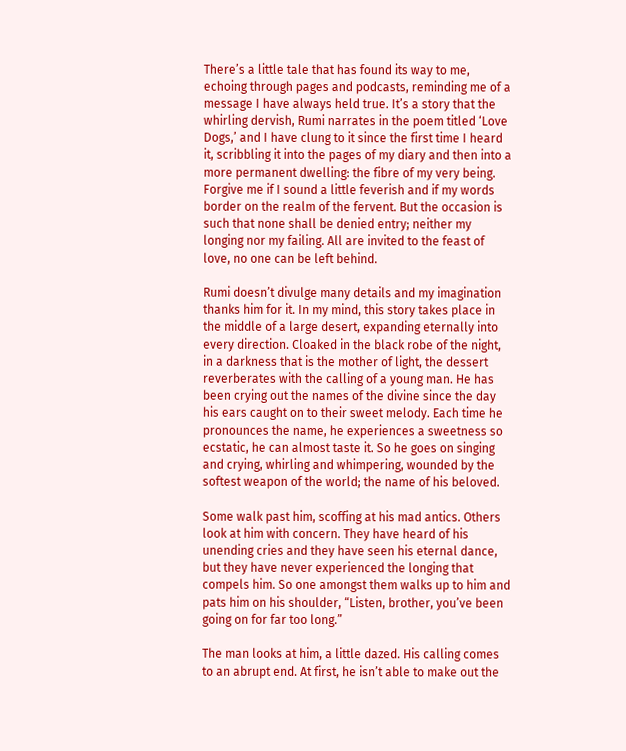There’s a little tale that has found its way to me, echoing through pages and podcasts, reminding me of a message I have always held true. It’s a story that the whirling dervish, Rumi narrates in the poem titled ‘Love Dogs,’ and I have clung to it since the first time I heard it, scribbling it into the pages of my diary and then into a more permanent dwelling: the fibre of my very being. Forgive me if I sound a little feverish and if my words border on the realm of the fervent. But the occasion is such that none shall be denied entry; neither my longing nor my failing. All are invited to the feast of love, no one can be left behind.

Rumi doesn’t divulge many details and my imagination thanks him for it. In my mind, this story takes place in the middle of a large desert, expanding eternally into every direction. Cloaked in the black robe of the night, in a darkness that is the mother of light, the dessert reverberates with the calling of a young man. He has been crying out the names of the divine since the day his ears caught on to their sweet melody. Each time he pronounces the name, he experiences a sweetness so ecstatic, he can almost taste it. So he goes on singing and crying, whirling and whimpering, wounded by the softest weapon of the world; the name of his beloved.

Some walk past him, scoffing at his mad antics. Others look at him with concern. They have heard of his unending cries and they have seen his eternal dance, but they have never experienced the longing that compels him. So one amongst them walks up to him and pats him on his shoulder, “Listen, brother, you’ve been going on for far too long.”

The man looks at him, a little dazed. His calling comes to an abrupt end. At first, he isn’t able to make out the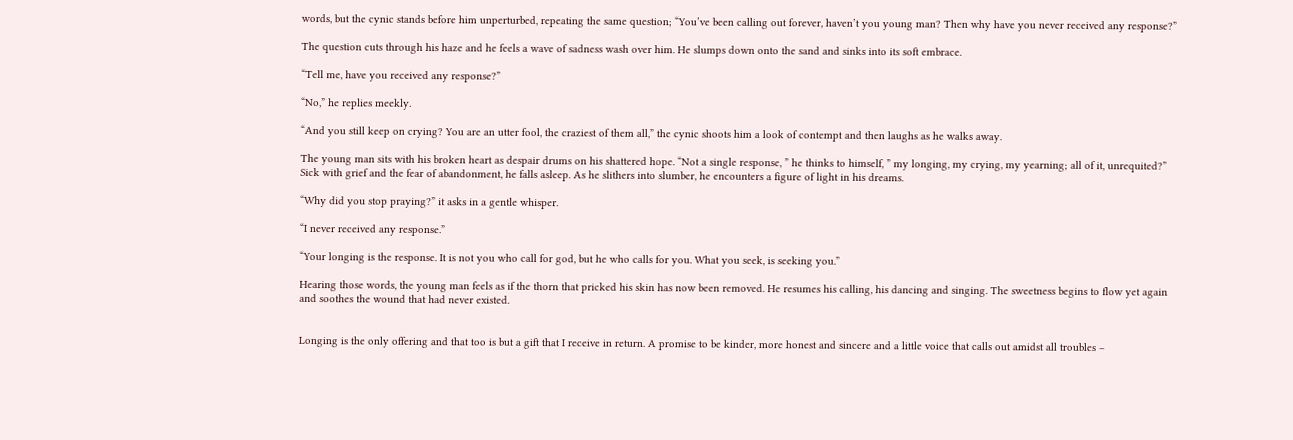words, but the cynic stands before him unperturbed, repeating the same question; “You’ve been calling out forever, haven’t you young man? Then why have you never received any response?”

The question cuts through his haze and he feels a wave of sadness wash over him. He slumps down onto the sand and sinks into its soft embrace.

“Tell me, have you received any response?”

“No,” he replies meekly.

“And you still keep on crying? You are an utter fool, the craziest of them all,” the cynic shoots him a look of contempt and then laughs as he walks away.

The young man sits with his broken heart as despair drums on his shattered hope. “Not a single response, ” he thinks to himself, ” my longing, my crying, my yearning; all of it, unrequited?” Sick with grief and the fear of abandonment, he falls asleep. As he slithers into slumber, he encounters a figure of light in his dreams.

“Why did you stop praying?” it asks in a gentle whisper.

“I never received any response.”

“Your longing is the response. It is not you who call for god, but he who calls for you. What you seek, is seeking you.”

Hearing those words, the young man feels as if the thorn that pricked his skin has now been removed. He resumes his calling, his dancing and singing. The sweetness begins to flow yet again and soothes the wound that had never existed.


Longing is the only offering and that too is but a gift that I receive in return. A promise to be kinder, more honest and sincere and a little voice that calls out amidst all troubles –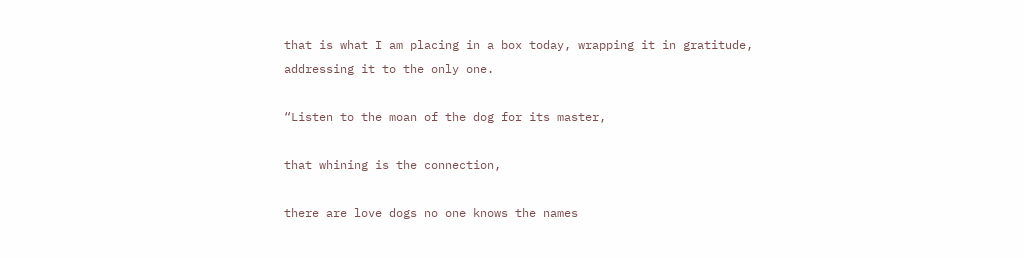that is what I am placing in a box today, wrapping it in gratitude, addressing it to the only one.

“Listen to the moan of the dog for its master,

that whining is the connection,

there are love dogs no one knows the names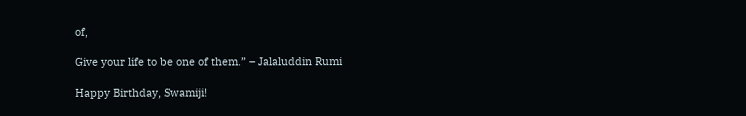of,

Give your life to be one of them.” – Jalaluddin Rumi

Happy Birthday, Swamiji!